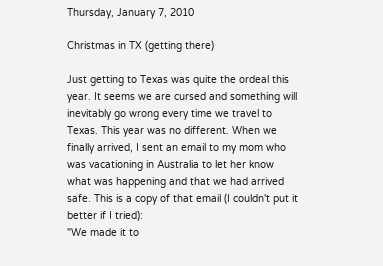Thursday, January 7, 2010

Christmas in TX (getting there)

Just getting to Texas was quite the ordeal this year. It seems we are cursed and something will inevitably go wrong every time we travel to Texas. This year was no different. When we finally arrived, I sent an email to my mom who was vacationing in Australia to let her know what was happening and that we had arrived safe. This is a copy of that email (I couldn't put it better if I tried):
"We made it to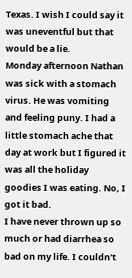Texas. I wish I could say it was uneventful but that would be a lie.
Monday afternoon Nathan was sick with a stomach virus. He was vomiting and feeling puny. I had a little stomach ache that day at work but I figured it was all the holiday goodies I was eating. No, I got it bad.
I have never thrown up so much or had diarrhea so bad on my life. I couldn't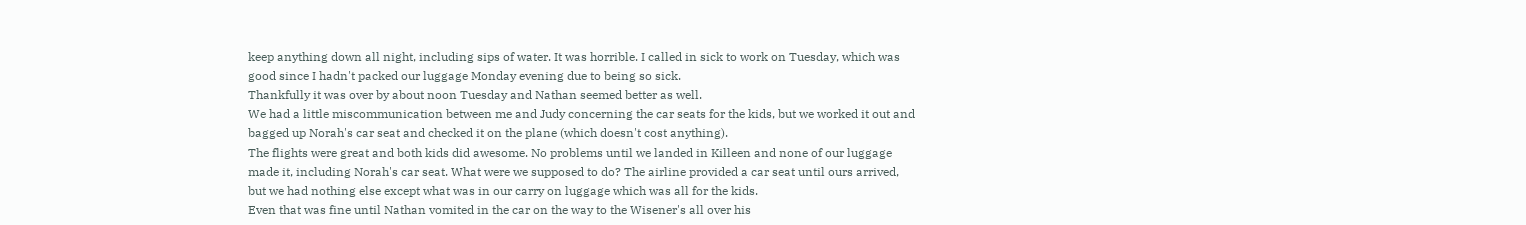keep anything down all night, including sips of water. It was horrible. I called in sick to work on Tuesday, which was good since I hadn't packed our luggage Monday evening due to being so sick.
Thankfully it was over by about noon Tuesday and Nathan seemed better as well.
We had a little miscommunication between me and Judy concerning the car seats for the kids, but we worked it out and bagged up Norah's car seat and checked it on the plane (which doesn't cost anything).
The flights were great and both kids did awesome. No problems until we landed in Killeen and none of our luggage made it, including Norah's car seat. What were we supposed to do? The airline provided a car seat until ours arrived, but we had nothing else except what was in our carry on luggage which was all for the kids.
Even that was fine until Nathan vomited in the car on the way to the Wisener's all over his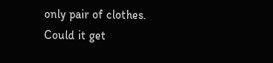only pair of clothes.
Could it get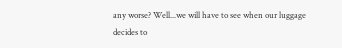any worse? Well...we will have to see when our luggage decides to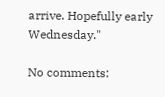arrive. Hopefully early Wednesday."

No comments: